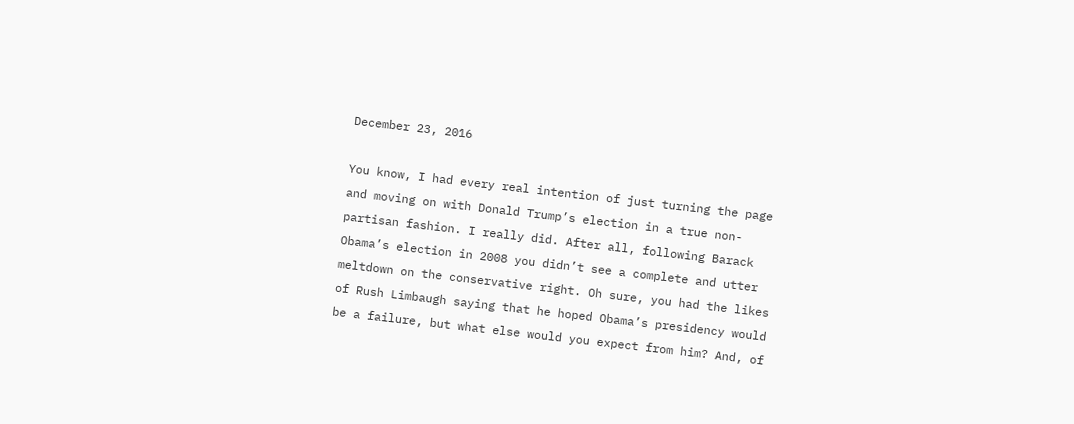December 23, 2016

You know, I had every real intention of just turning the page and moving on with Donald Trump’s election in a true non-partisan fashion. I really did. After all, following Barack Obama’s election in 2008 you didn’t see a complete and utter meltdown on the conservative right. Oh sure, you had the likes of Rush Limbaugh saying that he hoped Obama’s presidency would be a failure, but what else would you expect from him? And, of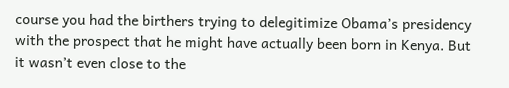course you had the birthers trying to delegitimize Obama’s presidency with the prospect that he might have actually been born in Kenya. But it wasn’t even close to the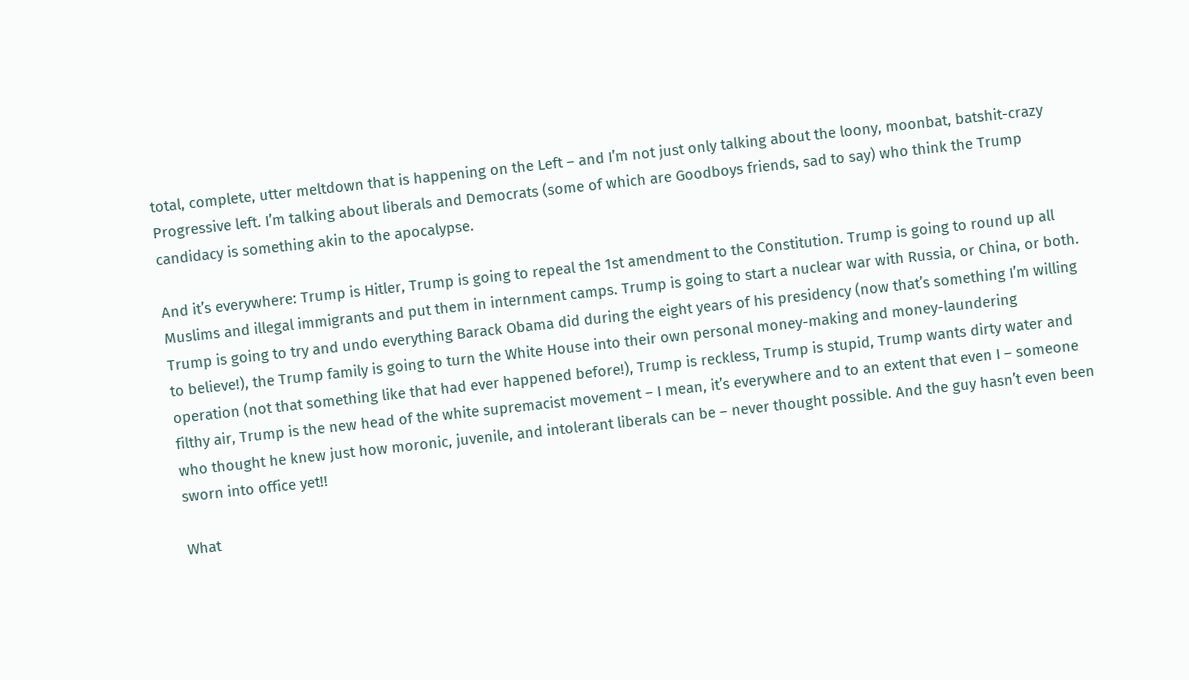total, complete, utter meltdown that is happening on the Left – and I’m not just only talking about the loony, moonbat, batshit-crazy Progressive left. I’m talking about liberals and Democrats (some of which are Goodboys friends, sad to say) who think the Trump candidacy is something akin to the apocalypse.

And it’s everywhere: Trump is Hitler, Trump is going to repeal the 1st amendment to the Constitution. Trump is going to round up all Muslims and illegal immigrants and put them in internment camps. Trump is going to start a nuclear war with Russia, or China, or both. Trump is going to try and undo everything Barack Obama did during the eight years of his presidency (now that’s something I’m willing to believe!), the Trump family is going to turn the White House into their own personal money-making and money-laundering operation (not that something like that had ever happened before!), Trump is reckless, Trump is stupid, Trump wants dirty water and filthy air, Trump is the new head of the white supremacist movement – I mean, it’s everywhere and to an extent that even I – someone who thought he knew just how moronic, juvenile, and intolerant liberals can be – never thought possible. And the guy hasn’t even been sworn into office yet!!

What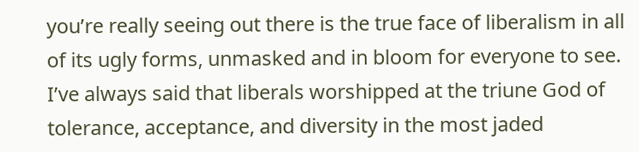you’re really seeing out there is the true face of liberalism in all of its ugly forms, unmasked and in bloom for everyone to see. I’ve always said that liberals worshipped at the triune God of tolerance, acceptance, and diversity in the most jaded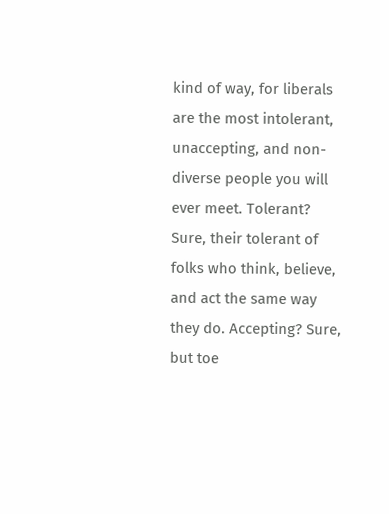kind of way, for liberals are the most intolerant, unaccepting, and non-diverse people you will ever meet. Tolerant? Sure, their tolerant of folks who think, believe, and act the same way they do. Accepting? Sure, but toe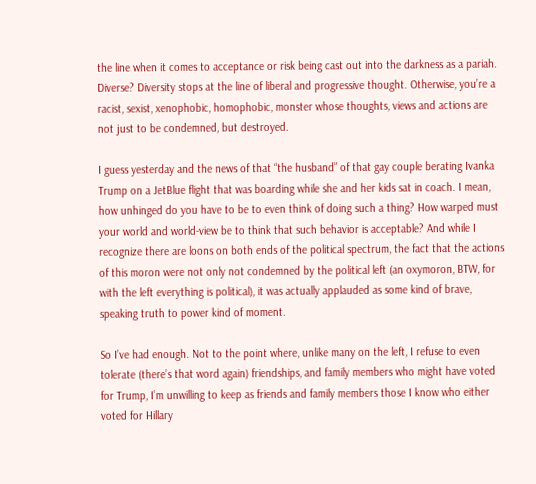the line when it comes to acceptance or risk being cast out into the darkness as a pariah. Diverse? Diversity stops at the line of liberal and progressive thought. Otherwise, you’re a racist, sexist, xenophobic, homophobic, monster whose thoughts, views and actions are not just to be condemned, but destroyed.

I guess yesterday and the news of that “the husband” of that gay couple berating Ivanka Trump on a JetBlue flight that was boarding while she and her kids sat in coach. I mean, how unhinged do you have to be to even think of doing such a thing? How warped must your world and world-view be to think that such behavior is acceptable? And while I recognize there are loons on both ends of the political spectrum, the fact that the actions of this moron were not only not condemned by the political left (an oxymoron, BTW, for with the left everything is political), it was actually applauded as some kind of brave, speaking truth to power kind of moment.

So I’ve had enough. Not to the point where, unlike many on the left, I refuse to even tolerate (there’s that word again) friendships, and family members who might have voted for Trump, I’m unwilling to keep as friends and family members those I know who either voted for Hillary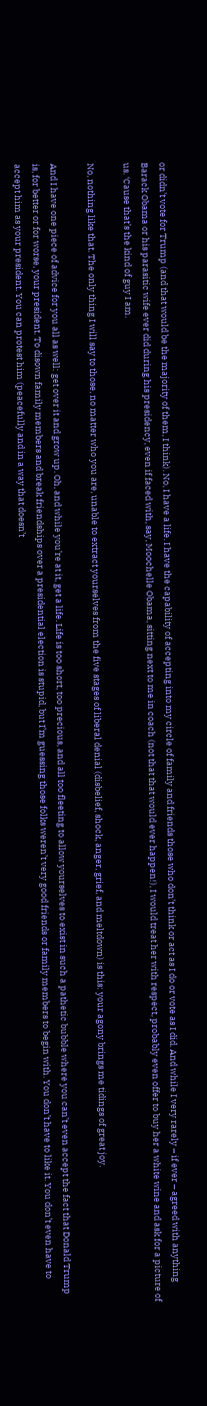or didn’t vote for Trump (and that would be the majority of them, I think). No, I have a life. I have the capability of accepting into my circle of family and friends those who don’t think or act as I do or vote as I did. And while I very rarely – if ever – agreed with anything Barack Obama or his parasitic wife ever did during his presidency, even if faced with, say, Moochelle Obama, sitting next to me in coach (not that that would ever happen!), I would treat her with respect, probably even offer to buy her a white wine and ask for a picture of us. ‘Cause that’s the kind of guy I am.

No, nothing like that. The only thing I will say to those, no matter who you are, unable to extract yourselves from the five stages of liberal denial (disbelief, shock, anger, grief, and meltdown) is this: your agony brings me tidings of great joy.

And I have one piece of advice for you all as well: get over it and grow up. Oh, and while you’re at it, get a life. Life is too short, too precious, and all too fleeting to allow yourselves to exist in such a pathetic bubble where you can’t even accept the fact that Donald Trump is, for better or for worse, your president. To disown family members and break friendships over a presidential election is stupid, but I’m guessing those folks weren’t very good friends or family members to begin with. You don’t have to like it. You don’t even have to accept him as your president. You can protest him (peacefully and in a way that doesn’t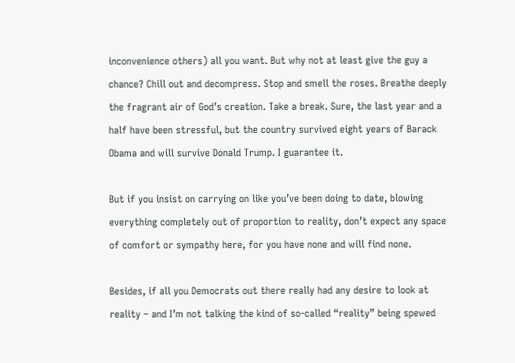inconvenience others) all you want. But why not at least give the guy a chance? Chill out and decompress. Stop and smell the roses. Breathe deeply the fragrant air of God’s creation. Take a break. Sure, the last year and a half have been stressful, but the country survived eight years of Barack Obama and will survive Donald Trump. I guarantee it.

But if you insist on carrying on like you’ve been doing to date, blowing everything completely out of proportion to reality, don’t expect any space of comfort or sympathy here, for you have none and will find none.

Besides, if all you Democrats out there really had any desire to look at reality – and I’m not talking the kind of so-called “reality” being spewed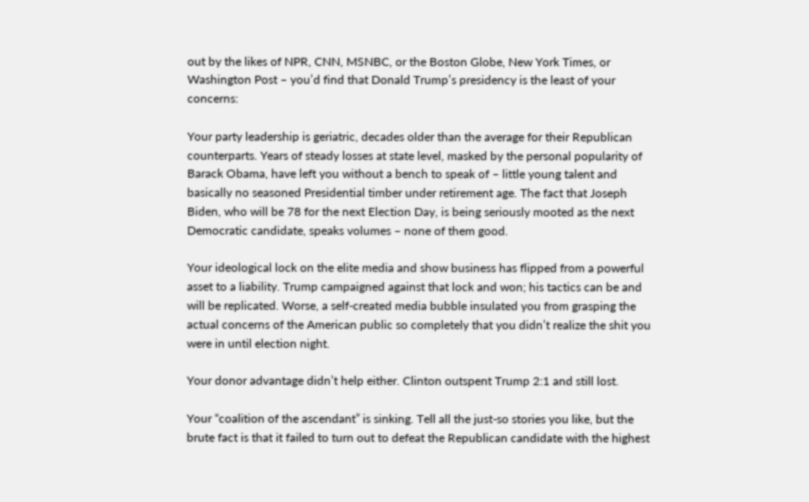out by the likes of NPR, CNN, MSNBC, or the Boston Globe, New York Times, or Washington Post – you’d find that Donald Trump’s presidency is the least of your concerns:

Your party leadership is geriatric, decades older than the average for their Republican counterparts. Years of steady losses at state level, masked by the personal popularity of Barack Obama, have left you without a bench to speak of – little young talent and basically no seasoned Presidential timber under retirement age. The fact that Joseph Biden, who will be 78 for the next Election Day, is being seriously mooted as the next Democratic candidate, speaks volumes – none of them good.

Your ideological lock on the elite media and show business has flipped from a powerful asset to a liability. Trump campaigned against that lock and won; his tactics can be and will be replicated. Worse, a self-created media bubble insulated you from grasping the actual concerns of the American public so completely that you didn’t realize the shit you were in until election night.

Your donor advantage didn’t help either. Clinton outspent Trump 2:1 and still lost.

Your “coalition of the ascendant” is sinking. Tell all the just-so stories you like, but the brute fact is that it failed to turn out to defeat the Republican candidate with the highest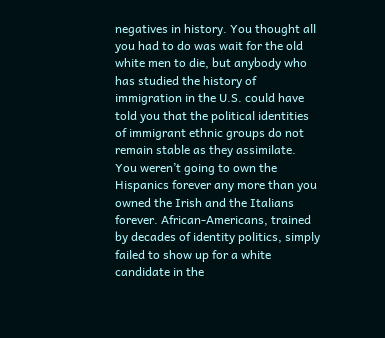negatives in history. You thought all you had to do was wait for the old white men to die, but anybody who has studied the history of immigration in the U.S. could have told you that the political identities of immigrant ethnic groups do not remain stable as they assimilate. You weren’t going to own the Hispanics forever any more than you owned the Irish and the Italians forever. African-Americans, trained by decades of identity politics, simply failed to show up for a white candidate in the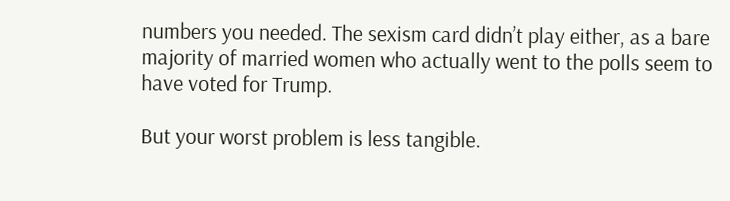numbers you needed. The sexism card didn’t play either, as a bare majority of married women who actually went to the polls seem to have voted for Trump.

But your worst problem is less tangible.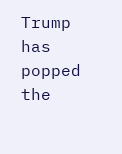Trump has popped the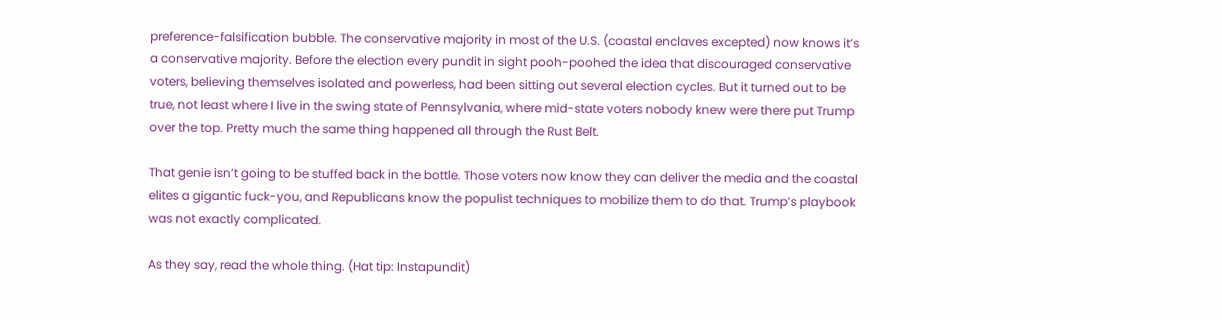preference-falsification bubble. The conservative majority in most of the U.S. (coastal enclaves excepted) now knows it’s a conservative majority. Before the election every pundit in sight pooh-poohed the idea that discouraged conservative voters, believing themselves isolated and powerless, had been sitting out several election cycles. But it turned out to be true, not least where I live in the swing state of Pennsylvania, where mid-state voters nobody knew were there put Trump over the top. Pretty much the same thing happened all through the Rust Belt.

That genie isn’t going to be stuffed back in the bottle. Those voters now know they can deliver the media and the coastal elites a gigantic fuck-you, and Republicans know the populist techniques to mobilize them to do that. Trump’s playbook was not exactly complicated.

As they say, read the whole thing. (Hat tip: Instapundit)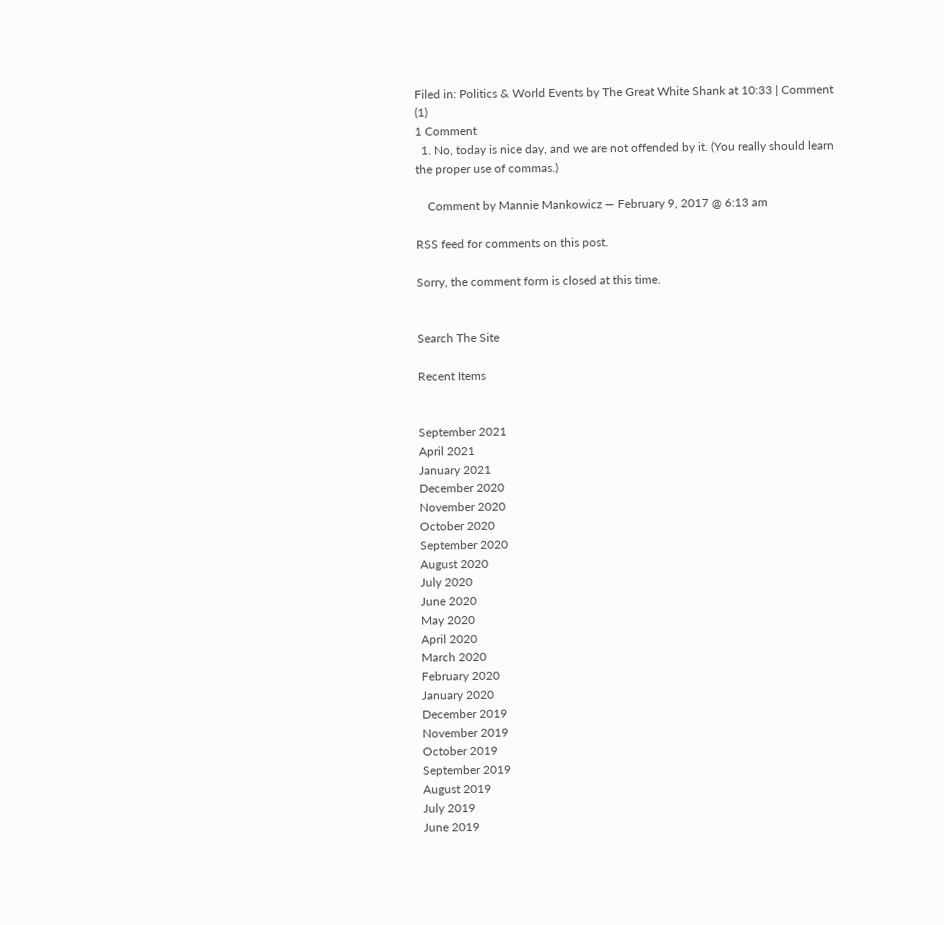Filed in: Politics & World Events by The Great White Shank at 10:33 | Comment (1)
1 Comment
  1. No, today is nice day, and we are not offended by it. (You really should learn the proper use of commas.)

    Comment by Mannie Mankowicz — February 9, 2017 @ 6:13 am

RSS feed for comments on this post.

Sorry, the comment form is closed at this time.


Search The Site

Recent Items


September 2021
April 2021
January 2021
December 2020
November 2020
October 2020
September 2020
August 2020
July 2020
June 2020
May 2020
April 2020
March 2020
February 2020
January 2020
December 2019
November 2019
October 2019
September 2019
August 2019
July 2019
June 2019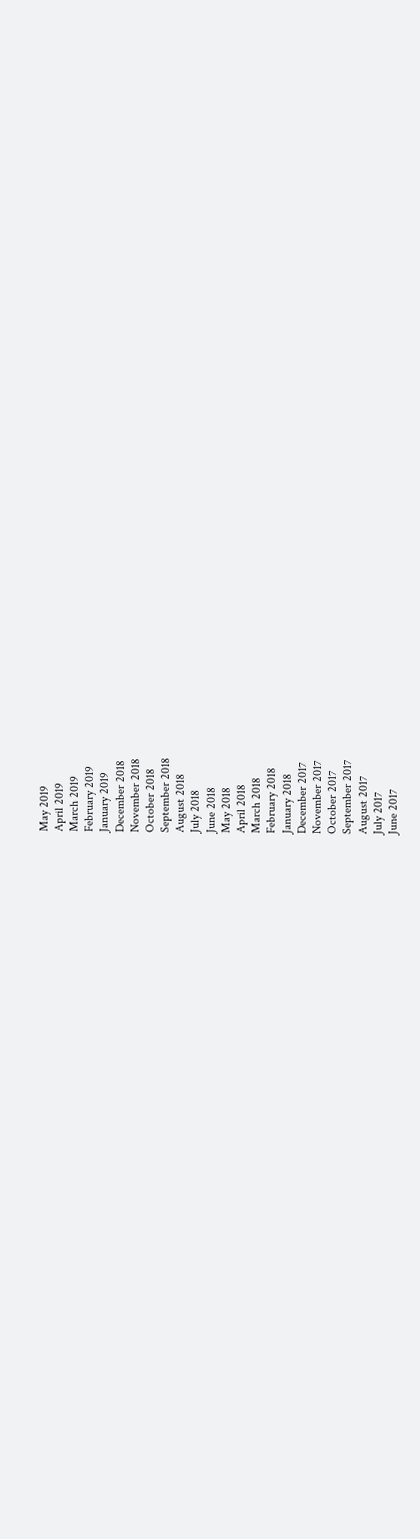May 2019
April 2019
March 2019
February 2019
January 2019
December 2018
November 2018
October 2018
September 2018
August 2018
July 2018
June 2018
May 2018
April 2018
March 2018
February 2018
January 2018
December 2017
November 2017
October 2017
September 2017
August 2017
July 2017
June 2017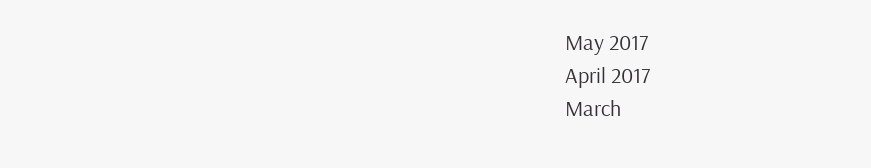May 2017
April 2017
March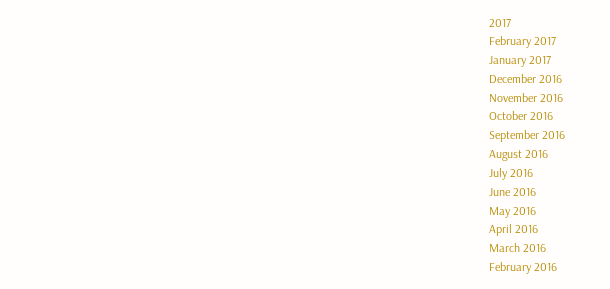2017
February 2017
January 2017
December 2016
November 2016
October 2016
September 2016
August 2016
July 2016
June 2016
May 2016
April 2016
March 2016
February 2016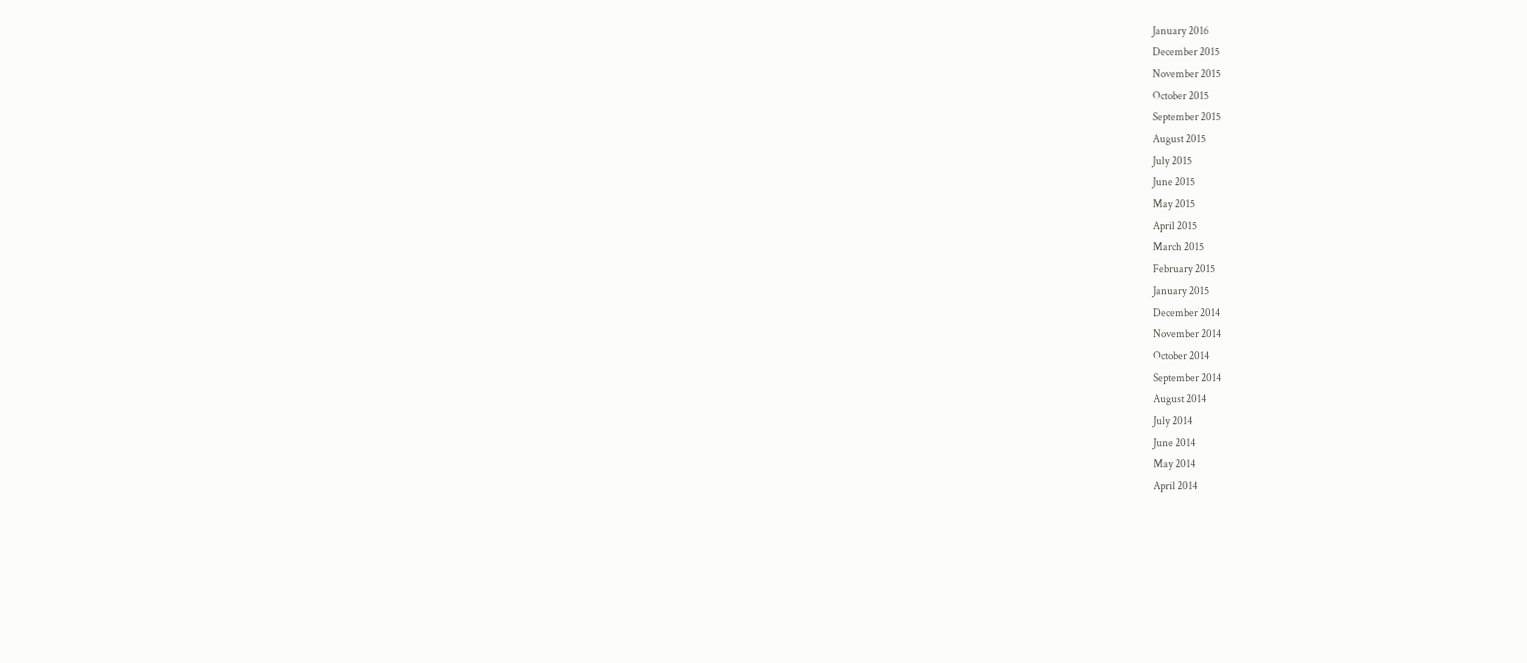January 2016
December 2015
November 2015
October 2015
September 2015
August 2015
July 2015
June 2015
May 2015
April 2015
March 2015
February 2015
January 2015
December 2014
November 2014
October 2014
September 2014
August 2014
July 2014
June 2014
May 2014
April 2014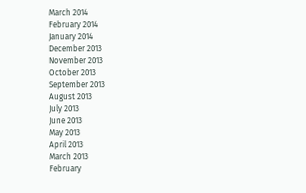March 2014
February 2014
January 2014
December 2013
November 2013
October 2013
September 2013
August 2013
July 2013
June 2013
May 2013
April 2013
March 2013
February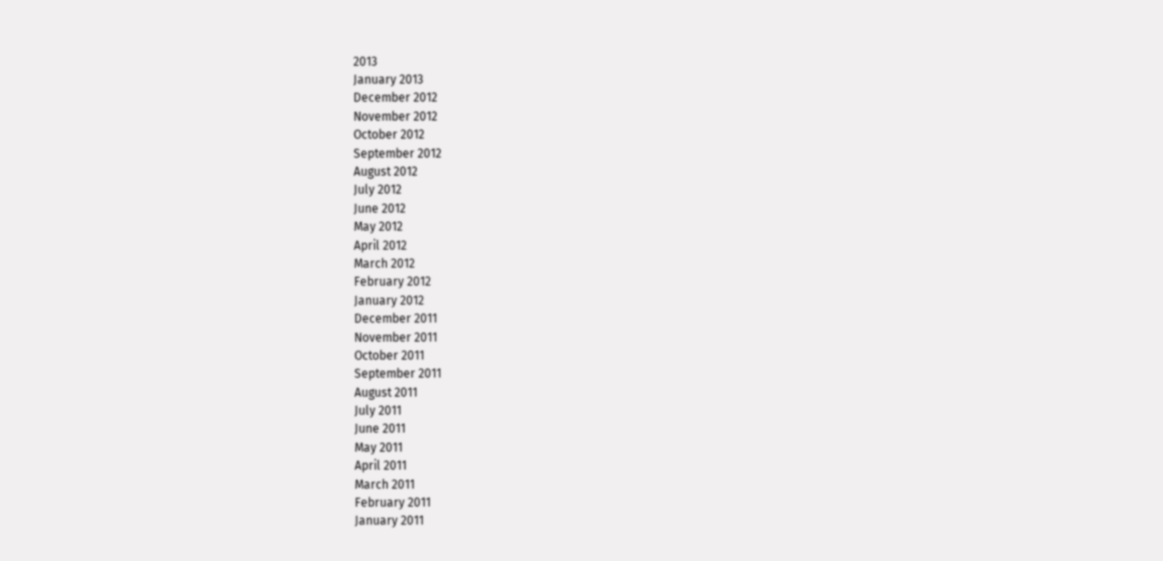2013
January 2013
December 2012
November 2012
October 2012
September 2012
August 2012
July 2012
June 2012
May 2012
April 2012
March 2012
February 2012
January 2012
December 2011
November 2011
October 2011
September 2011
August 2011
July 2011
June 2011
May 2011
April 2011
March 2011
February 2011
January 2011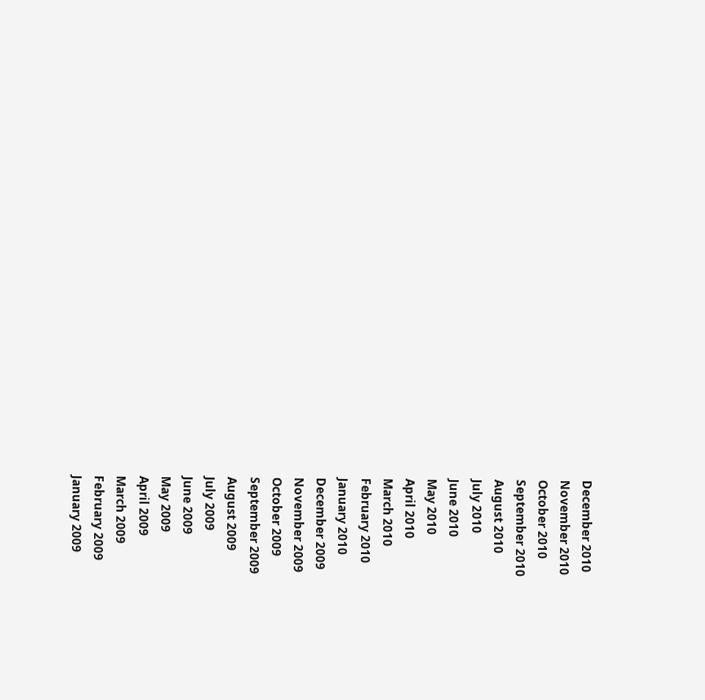December 2010
November 2010
October 2010
September 2010
August 2010
July 2010
June 2010
May 2010
April 2010
March 2010
February 2010
January 2010
December 2009
November 2009
October 2009
September 2009
August 2009
July 2009
June 2009
May 2009
April 2009
March 2009
February 2009
January 2009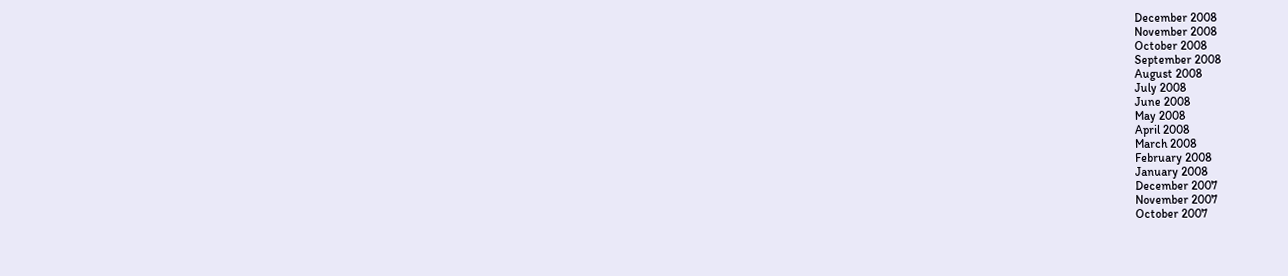December 2008
November 2008
October 2008
September 2008
August 2008
July 2008
June 2008
May 2008
April 2008
March 2008
February 2008
January 2008
December 2007
November 2007
October 2007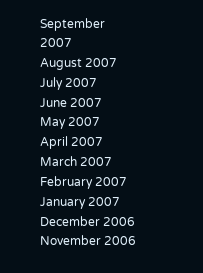September 2007
August 2007
July 2007
June 2007
May 2007
April 2007
March 2007
February 2007
January 2007
December 2006
November 2006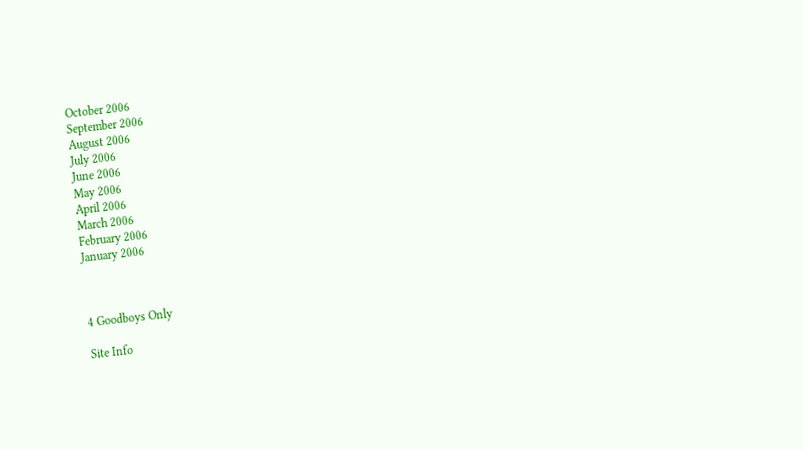October 2006
September 2006
August 2006
July 2006
June 2006
May 2006
April 2006
March 2006
February 2006
January 2006



4 Goodboys Only

Site Info